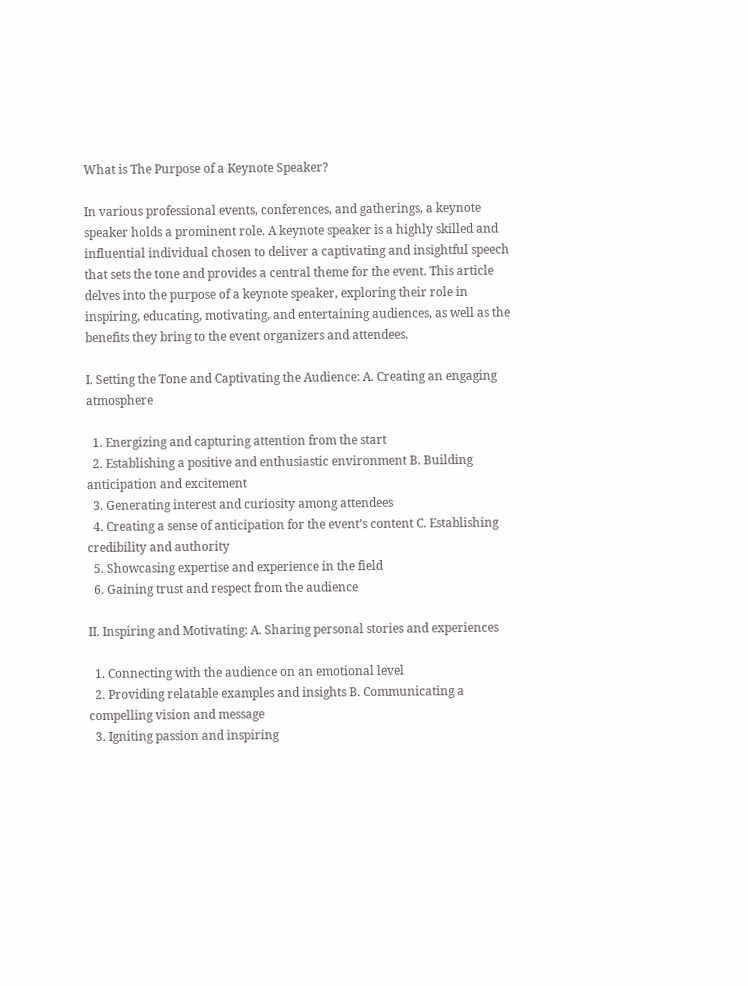What is The Purpose of a Keynote Speaker?

In various professional events, conferences, and gatherings, a keynote speaker holds a prominent role. A keynote speaker is a highly skilled and influential individual chosen to deliver a captivating and insightful speech that sets the tone and provides a central theme for the event. This article delves into the purpose of a keynote speaker, exploring their role in inspiring, educating, motivating, and entertaining audiences, as well as the benefits they bring to the event organizers and attendees.

I. Setting the Tone and Captivating the Audience: A. Creating an engaging atmosphere

  1. Energizing and capturing attention from the start
  2. Establishing a positive and enthusiastic environment B. Building anticipation and excitement
  3. Generating interest and curiosity among attendees
  4. Creating a sense of anticipation for the event’s content C. Establishing credibility and authority
  5. Showcasing expertise and experience in the field
  6. Gaining trust and respect from the audience

II. Inspiring and Motivating: A. Sharing personal stories and experiences

  1. Connecting with the audience on an emotional level
  2. Providing relatable examples and insights B. Communicating a compelling vision and message
  3. Igniting passion and inspiring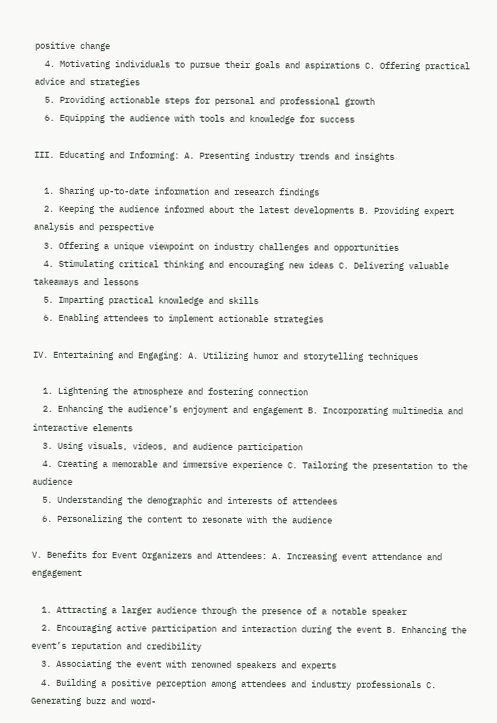positive change
  4. Motivating individuals to pursue their goals and aspirations C. Offering practical advice and strategies
  5. Providing actionable steps for personal and professional growth
  6. Equipping the audience with tools and knowledge for success

III. Educating and Informing: A. Presenting industry trends and insights

  1. Sharing up-to-date information and research findings
  2. Keeping the audience informed about the latest developments B. Providing expert analysis and perspective
  3. Offering a unique viewpoint on industry challenges and opportunities
  4. Stimulating critical thinking and encouraging new ideas C. Delivering valuable takeaways and lessons
  5. Imparting practical knowledge and skills
  6. Enabling attendees to implement actionable strategies

IV. Entertaining and Engaging: A. Utilizing humor and storytelling techniques

  1. Lightening the atmosphere and fostering connection
  2. Enhancing the audience’s enjoyment and engagement B. Incorporating multimedia and interactive elements
  3. Using visuals, videos, and audience participation
  4. Creating a memorable and immersive experience C. Tailoring the presentation to the audience
  5. Understanding the demographic and interests of attendees
  6. Personalizing the content to resonate with the audience

V. Benefits for Event Organizers and Attendees: A. Increasing event attendance and engagement

  1. Attracting a larger audience through the presence of a notable speaker
  2. Encouraging active participation and interaction during the event B. Enhancing the event’s reputation and credibility
  3. Associating the event with renowned speakers and experts
  4. Building a positive perception among attendees and industry professionals C. Generating buzz and word-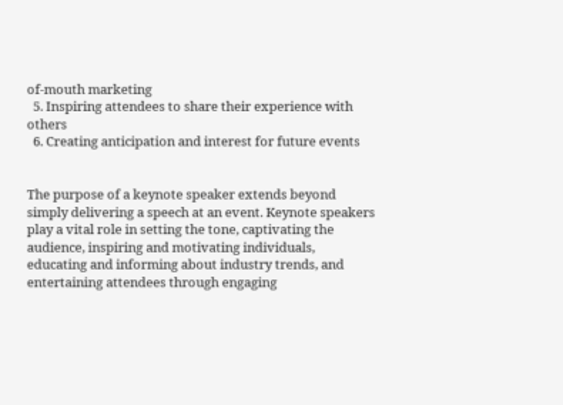of-mouth marketing
  5. Inspiring attendees to share their experience with others
  6. Creating anticipation and interest for future events


The purpose of a keynote speaker extends beyond simply delivering a speech at an event. Keynote speakers play a vital role in setting the tone, captivating the audience, inspiring and motivating individuals, educating and informing about industry trends, and entertaining attendees through engaging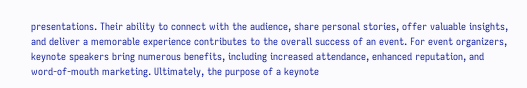presentations. Their ability to connect with the audience, share personal stories, offer valuable insights, and deliver a memorable experience contributes to the overall success of an event. For event organizers, keynote speakers bring numerous benefits, including increased attendance, enhanced reputation, and word-of-mouth marketing. Ultimately, the purpose of a keynote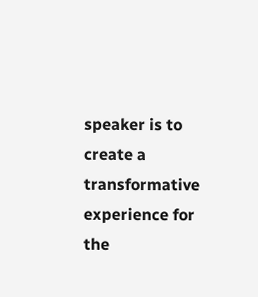speaker is to create a transformative experience for the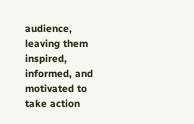audience, leaving them inspired, informed, and motivated to take action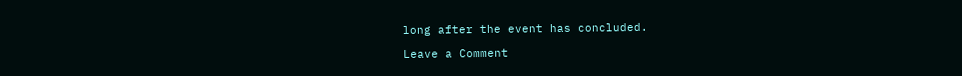long after the event has concluded.

Leave a Comment